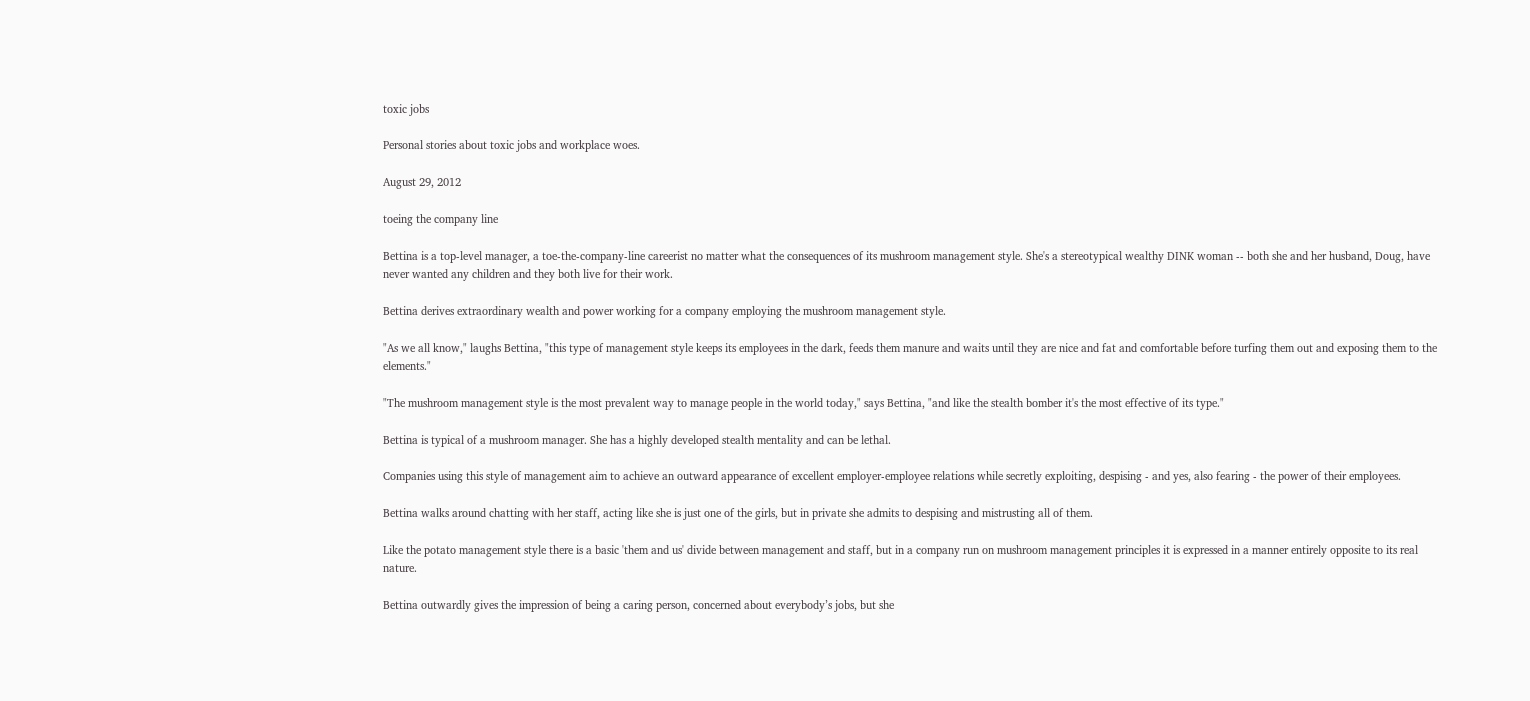toxic jobs

Personal stories about toxic jobs and workplace woes.

August 29, 2012

toeing the company line

Bettina is a top-level manager, a toe-the-company-line careerist no matter what the consequences of its mushroom management style. She's a stereotypical wealthy DINK woman -- both she and her husband, Doug, have never wanted any children and they both live for their work.

Bettina derives extraordinary wealth and power working for a company employing the mushroom management style.

"As we all know," laughs Bettina, "this type of management style keeps its employees in the dark, feeds them manure and waits until they are nice and fat and comfortable before turfing them out and exposing them to the elements."

"The mushroom management style is the most prevalent way to manage people in the world today," says Bettina, "and like the stealth bomber it's the most effective of its type."

Bettina is typical of a mushroom manager. She has a highly developed stealth mentality and can be lethal.

Companies using this style of management aim to achieve an outward appearance of excellent employer-employee relations while secretly exploiting, despising - and yes, also fearing - the power of their employees.

Bettina walks around chatting with her staff, acting like she is just one of the girls, but in private she admits to despising and mistrusting all of them.

Like the potato management style there is a basic 'them and us' divide between management and staff, but in a company run on mushroom management principles it is expressed in a manner entirely opposite to its real nature.

Bettina outwardly gives the impression of being a caring person, concerned about everybody’s jobs, but she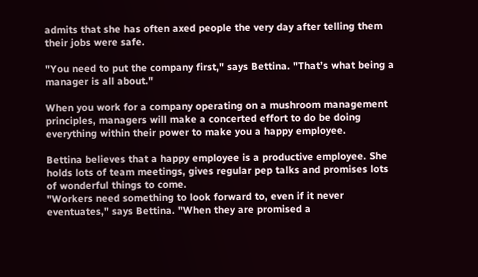admits that she has often axed people the very day after telling them their jobs were safe.

"You need to put the company first," says Bettina. "That’s what being a manager is all about."

When you work for a company operating on a mushroom management principles, managers will make a concerted effort to do be doing everything within their power to make you a happy employee.

Bettina believes that a happy employee is a productive employee. She holds lots of team meetings, gives regular pep talks and promises lots of wonderful things to come.
"Workers need something to look forward to, even if it never eventuates," says Bettina. "When they are promised a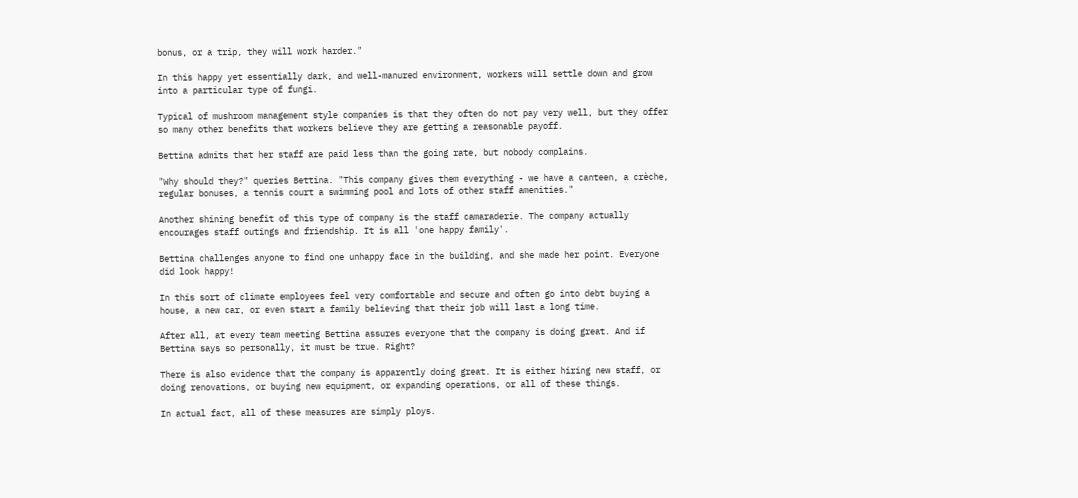bonus, or a trip, they will work harder."

In this happy yet essentially dark, and well-manured environment, workers will settle down and grow into a particular type of fungi.

Typical of mushroom management style companies is that they often do not pay very well, but they offer so many other benefits that workers believe they are getting a reasonable payoff.

Bettina admits that her staff are paid less than the going rate, but nobody complains.

"Why should they?" queries Bettina. "This company gives them everything - we have a canteen, a crèche, regular bonuses, a tennis court a swimming pool and lots of other staff amenities."

Another shining benefit of this type of company is the staff camaraderie. The company actually encourages staff outings and friendship. It is all 'one happy family'.

Bettina challenges anyone to find one unhappy face in the building, and she made her point. Everyone did look happy!

In this sort of climate employees feel very comfortable and secure and often go into debt buying a house, a new car, or even start a family believing that their job will last a long time.

After all, at every team meeting Bettina assures everyone that the company is doing great. And if Bettina says so personally, it must be true. Right?

There is also evidence that the company is apparently doing great. It is either hiring new staff, or doing renovations, or buying new equipment, or expanding operations, or all of these things.

In actual fact, all of these measures are simply ploys.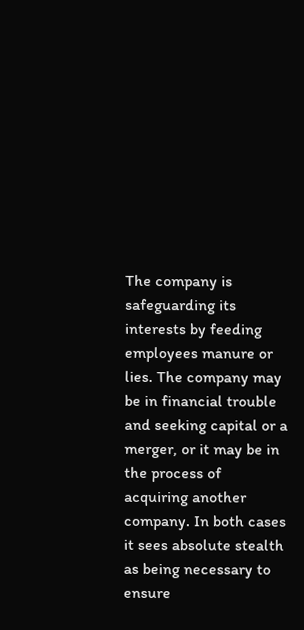The company is safeguarding its interests by feeding employees manure or lies. The company may be in financial trouble and seeking capital or a merger, or it may be in the process of acquiring another company. In both cases it sees absolute stealth as being necessary to ensure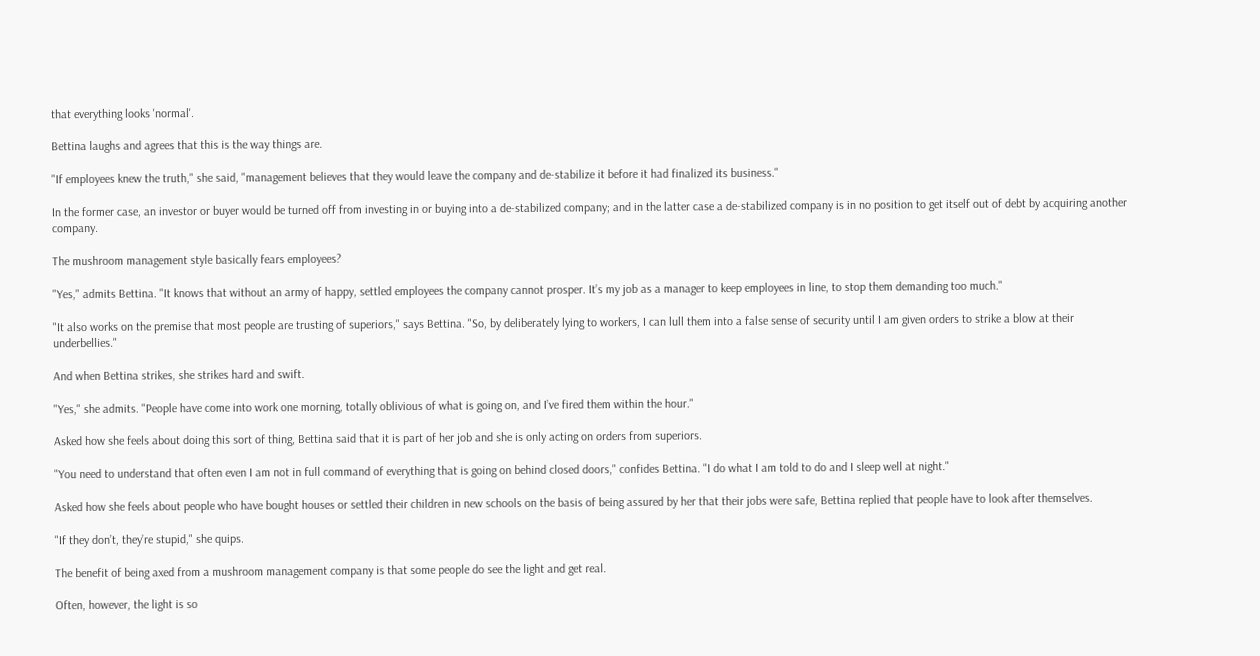that everything looks 'normal'.

Bettina laughs and agrees that this is the way things are.

"If employees knew the truth," she said, "management believes that they would leave the company and de-stabilize it before it had finalized its business."

In the former case, an investor or buyer would be turned off from investing in or buying into a de-stabilized company; and in the latter case a de-stabilized company is in no position to get itself out of debt by acquiring another company.

The mushroom management style basically fears employees?

"Yes," admits Bettina. "It knows that without an army of happy, settled employees the company cannot prosper. It’s my job as a manager to keep employees in line, to stop them demanding too much."

"It also works on the premise that most people are trusting of superiors," says Bettina. "So, by deliberately lying to workers, I can lull them into a false sense of security until I am given orders to strike a blow at their underbellies."

And when Bettina strikes, she strikes hard and swift.

"Yes," she admits. "People have come into work one morning, totally oblivious of what is going on, and I’ve fired them within the hour."

Asked how she feels about doing this sort of thing, Bettina said that it is part of her job and she is only acting on orders from superiors.

"You need to understand that often even I am not in full command of everything that is going on behind closed doors," confides Bettina. "I do what I am told to do and I sleep well at night."

Asked how she feels about people who have bought houses or settled their children in new schools on the basis of being assured by her that their jobs were safe, Bettina replied that people have to look after themselves.

"If they don’t, they’re stupid," she quips.

The benefit of being axed from a mushroom management company is that some people do see the light and get real.

Often, however, the light is so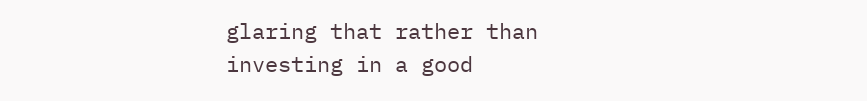glaring that rather than investing in a good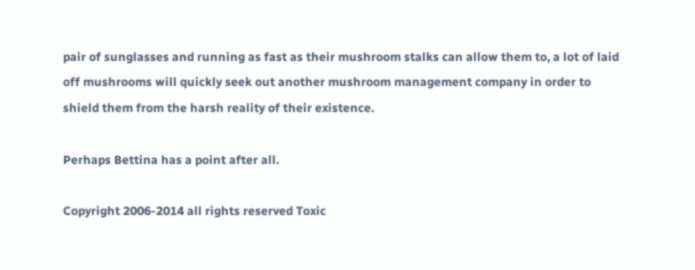pair of sunglasses and running as fast as their mushroom stalks can allow them to, a lot of laid off mushrooms will quickly seek out another mushroom management company in order to shield them from the harsh reality of their existence.

Perhaps Bettina has a point after all.

Copyright 2006-2014 all rights reserved Toxic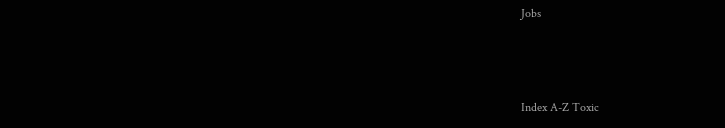Jobs



Index A-Z Toxic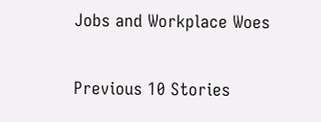Jobs and Workplace Woes

Previous 10 Stories